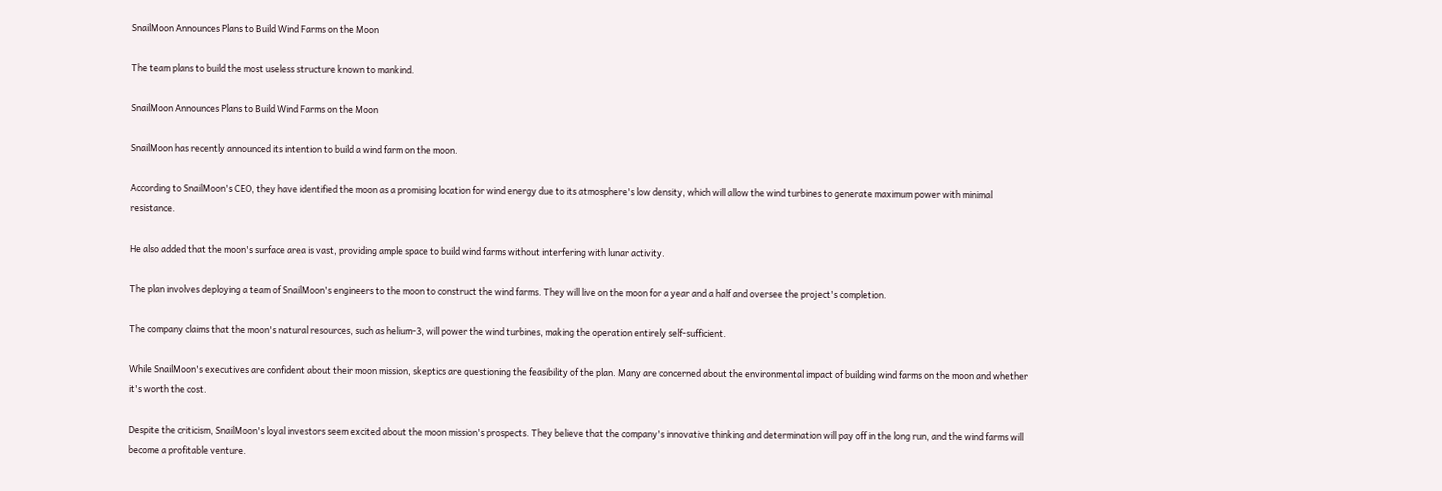SnailMoon Announces Plans to Build Wind Farms on the Moon

The team plans to build the most useless structure known to mankind.

SnailMoon Announces Plans to Build Wind Farms on the Moon

SnailMoon has recently announced its intention to build a wind farm on the moon.

According to SnailMoon's CEO, they have identified the moon as a promising location for wind energy due to its atmosphere's low density, which will allow the wind turbines to generate maximum power with minimal resistance.

He also added that the moon's surface area is vast, providing ample space to build wind farms without interfering with lunar activity.

The plan involves deploying a team of SnailMoon's engineers to the moon to construct the wind farms. They will live on the moon for a year and a half and oversee the project's completion.

The company claims that the moon's natural resources, such as helium-3, will power the wind turbines, making the operation entirely self-sufficient.

While SnailMoon's executives are confident about their moon mission, skeptics are questioning the feasibility of the plan. Many are concerned about the environmental impact of building wind farms on the moon and whether it's worth the cost.

Despite the criticism, SnailMoon's loyal investors seem excited about the moon mission's prospects. They believe that the company's innovative thinking and determination will pay off in the long run, and the wind farms will become a profitable venture.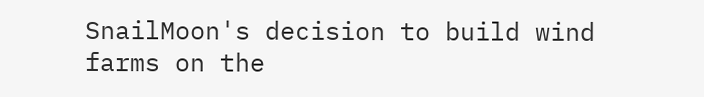SnailMoon's decision to build wind farms on the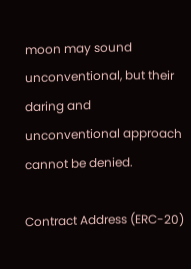moon may sound unconventional, but their daring and unconventional approach cannot be denied.

Contract Address (ERC-20)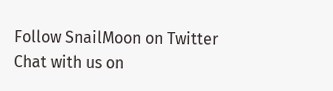Follow SnailMoon on Twitter
Chat with us on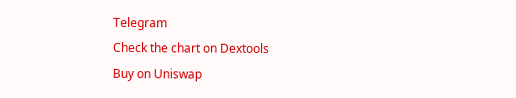Telegram
Check the chart on Dextools
Buy on Uniswap